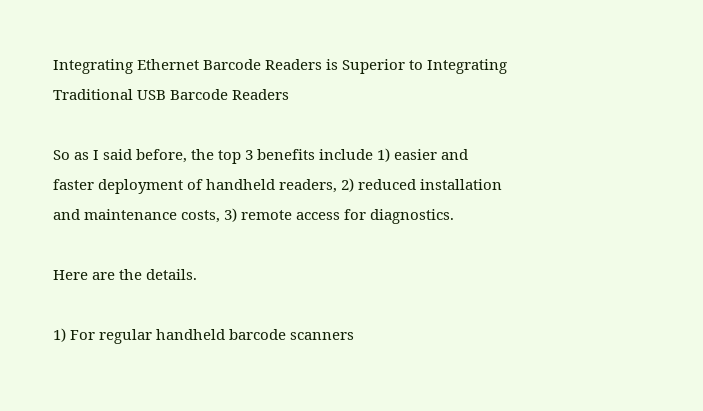Integrating Ethernet Barcode Readers is Superior to Integrating Traditional USB Barcode Readers

So as I said before, the top 3 benefits include 1) easier and faster deployment of handheld readers, 2) reduced installation and maintenance costs, 3) remote access for diagnostics.

Here are the details.

1) For regular handheld barcode scanners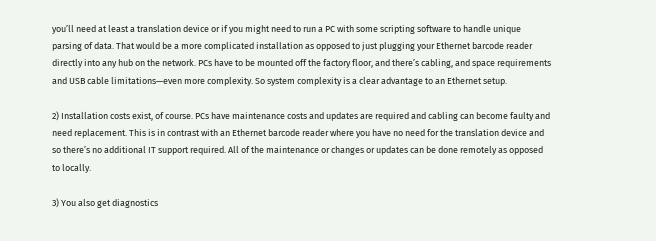you’ll need at least a translation device or if you might need to run a PC with some scripting software to handle unique parsing of data. That would be a more complicated installation as opposed to just plugging your Ethernet barcode reader directly into any hub on the network. PCs have to be mounted off the factory floor, and there’s cabling, and space requirements and USB cable limitations—even more complexity. So system complexity is a clear advantage to an Ethernet setup.

2) Installation costs exist, of course. PCs have maintenance costs and updates are required and cabling can become faulty and need replacement. This is in contrast with an Ethernet barcode reader where you have no need for the translation device and so there’s no additional IT support required. All of the maintenance or changes or updates can be done remotely as opposed to locally.

3) You also get diagnostics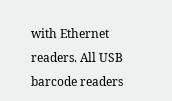with Ethernet readers. All USB barcode readers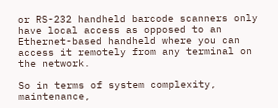or RS-232 handheld barcode scanners only have local access as opposed to an Ethernet-based handheld where you can access it remotely from any terminal on the network.

So in terms of system complexity, maintenance,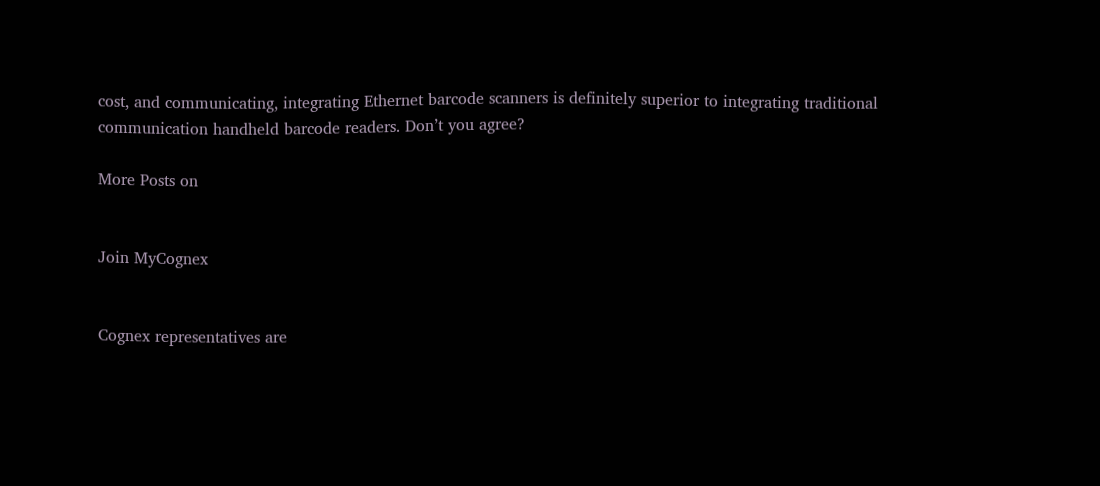cost, and communicating, integrating Ethernet barcode scanners is definitely superior to integrating traditional communication handheld barcode readers. Don’t you agree?

More Posts on


Join MyCognex


Cognex representatives are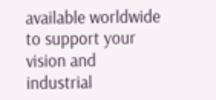available worldwide to support your vision and industrial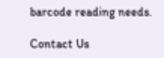barcode reading needs.

Contact Us